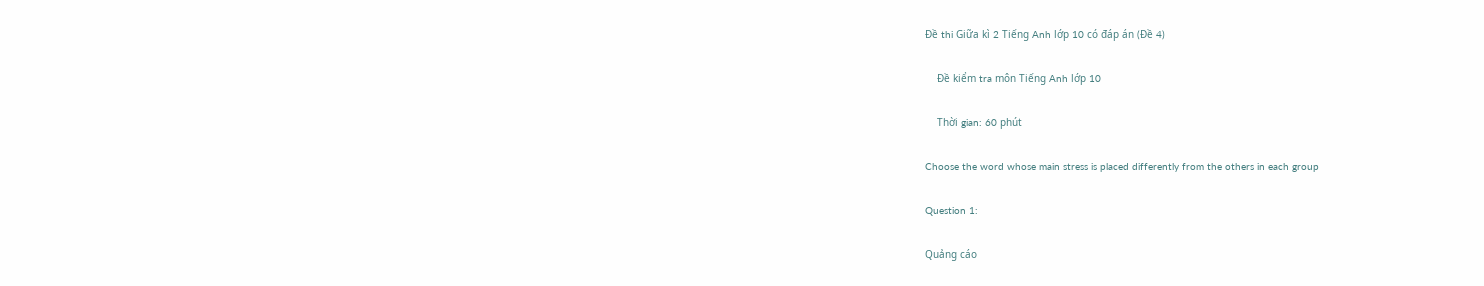Đề thi Giữa kì 2 Tiếng Anh lớp 10 có đáp án (Đề 4)

    Đề kiểm tra môn Tiếng Anh lớp 10

    Thời gian: 60 phút

Choose the word whose main stress is placed differently from the others in each group

Question 1:

Quảng cáo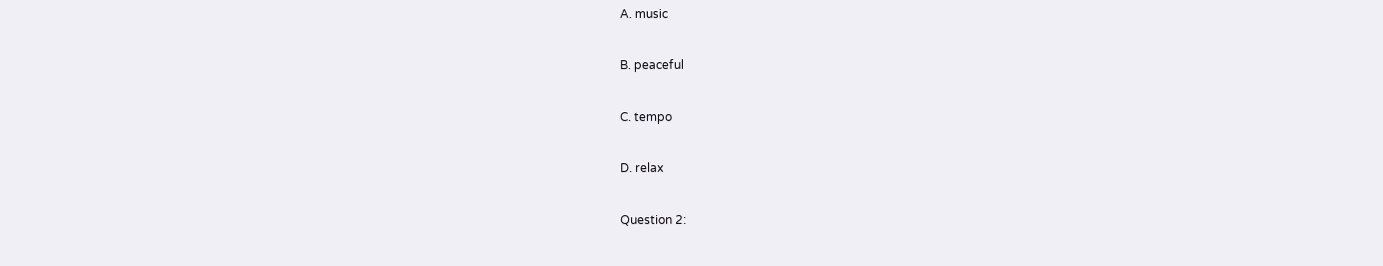A. music

B. peaceful

C. tempo

D. relax

Question 2: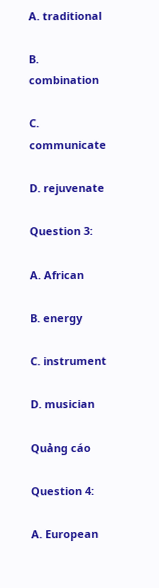A. traditional

B. combination

C. communicate

D. rejuvenate

Question 3:

A. African

B. energy

C. instrument

D. musician

Quảng cáo

Question 4:

A. European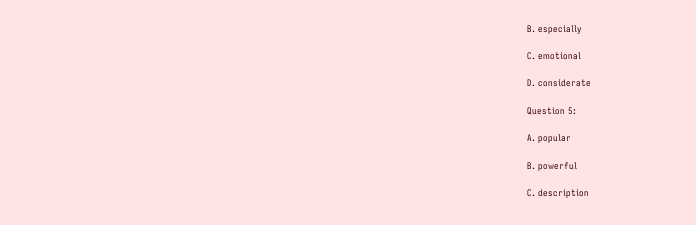B. especially

C. emotional

D. considerate

Question 5:

A. popular

B. powerful

C. description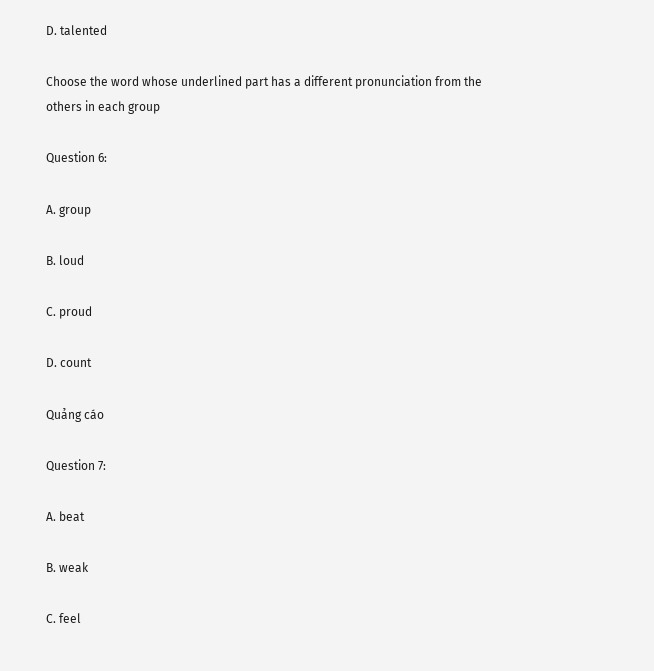D. talented

Choose the word whose underlined part has a different pronunciation from the others in each group

Question 6:

A. group

B. loud

C. proud

D. count

Quảng cáo

Question 7:

A. beat

B. weak

C. feel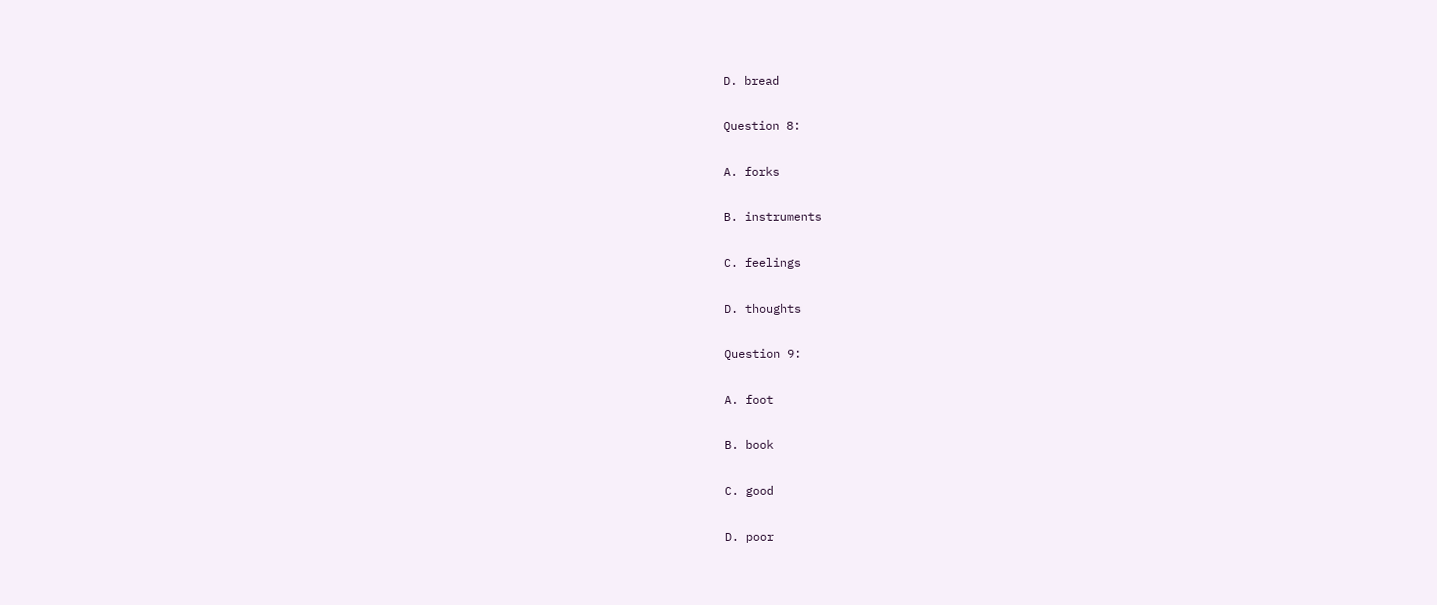D. bread

Question 8:

A. forks

B. instruments

C. feelings

D. thoughts

Question 9:

A. foot

B. book

C. good

D. poor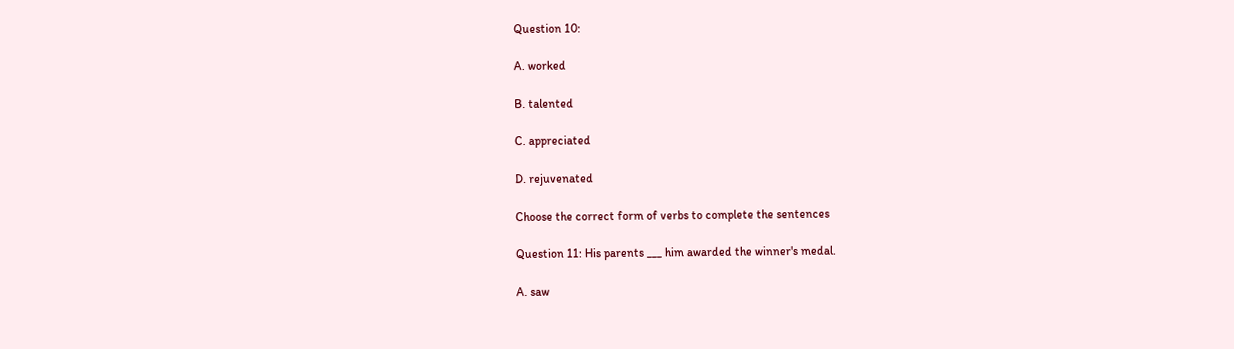Question 10:

A. worked

B. talented

C. appreciated

D. rejuvenated

Choose the correct form of verbs to complete the sentences

Question 11: His parents ___ him awarded the winner's medal.

A. saw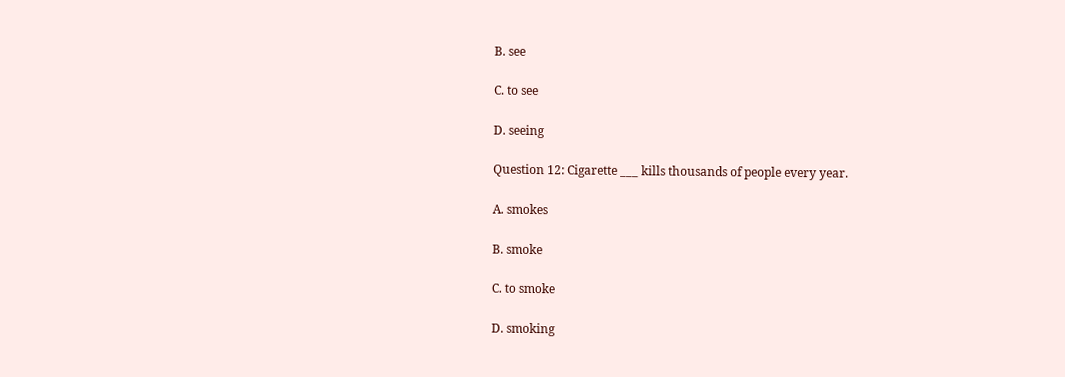B. see

C. to see

D. seeing

Question 12: Cigarette ___ kills thousands of people every year.

A. smokes

B. smoke

C. to smoke

D. smoking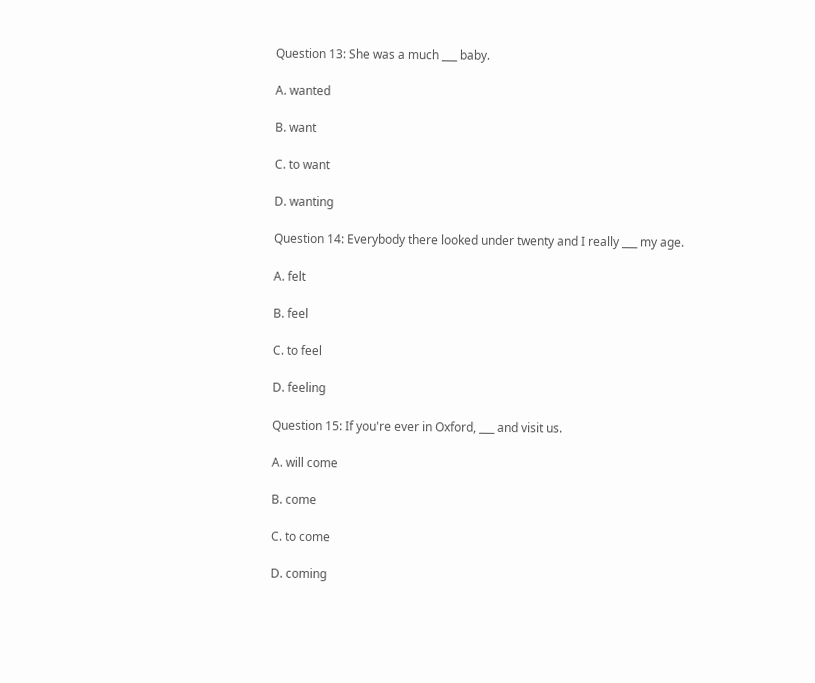Question 13: She was a much ___ baby.

A. wanted

B. want

C. to want

D. wanting

Question 14: Everybody there looked under twenty and I really ___ my age.

A. felt

B. feel

C. to feel

D. feeling

Question 15: If you're ever in Oxford, ___ and visit us.

A. will come

B. come

C. to come

D. coming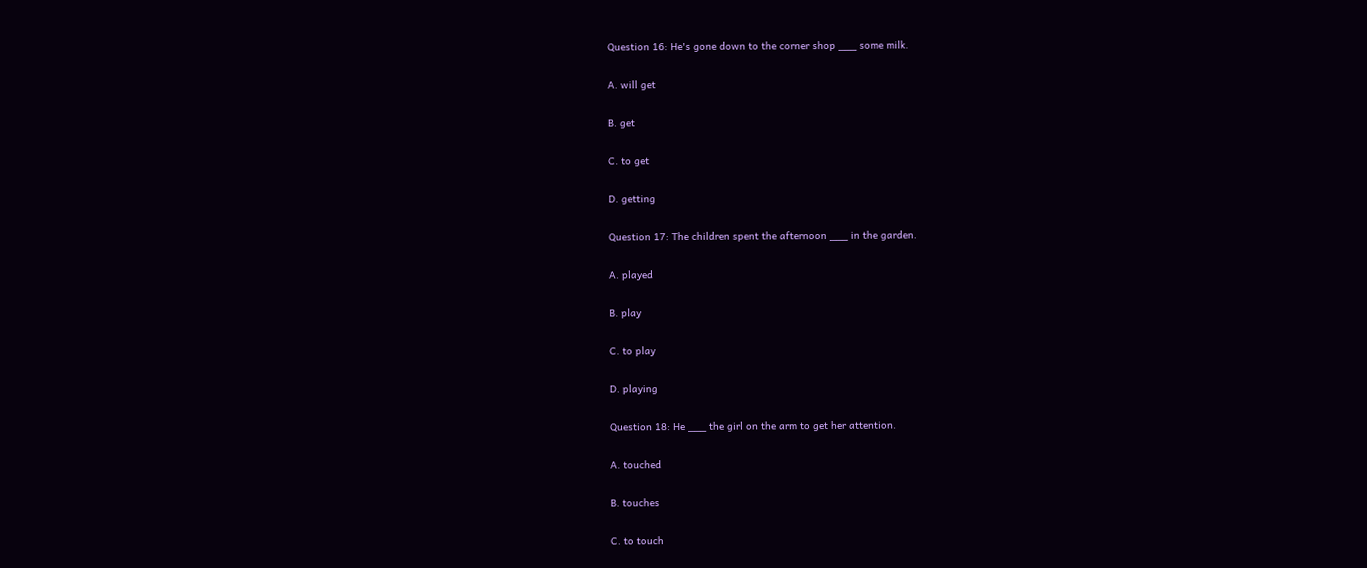Question 16: He's gone down to the corner shop ___ some milk.

A. will get

B. get

C. to get

D. getting

Question 17: The children spent the afternoon ___ in the garden.

A. played

B. play

C. to play

D. playing

Question 18: He ___ the girl on the arm to get her attention.

A. touched

B. touches

C. to touch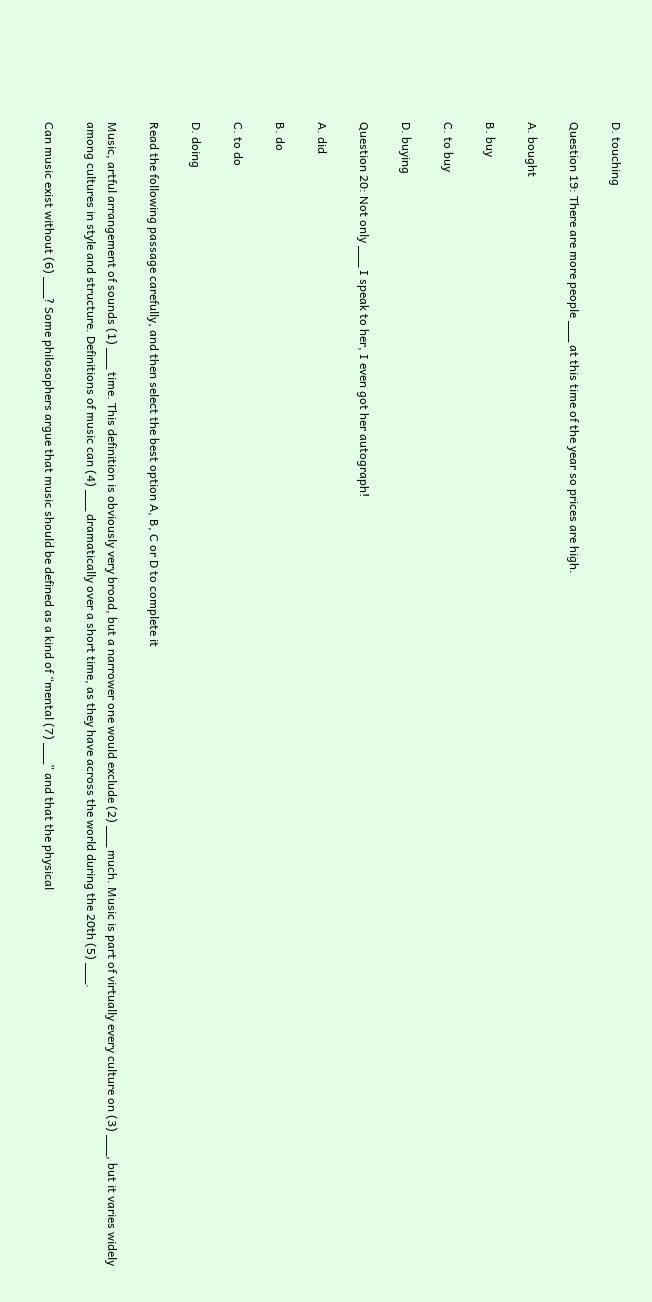D. touching

Question 19: There are more people ___ at this time of the year so prices are high.

A. bought

B. buy

C. to buy

D. buying

Question 20: Not only ___ I speak to her, I even got her autograph!

A. did

B. do

C. to do

D. doing

Read the following passage carefully, and then select the best option A, B, C or D to complete it

Music, artful arrangement of sounds (1) ___ time. This definition is obviously very broad, but a narrower one would exclude (2) ___ much. Music is part of virtually every culture on (3) ___, but it varies widely among cultures in style and structure. Definitions of music can (4) ___ dramatically over a short time, as they have across the world during the 20th (5) ___.

Can music exist without (6) ___? Some philosophers argue that music should be defined as a kind of “mental (7) ___” and that the physical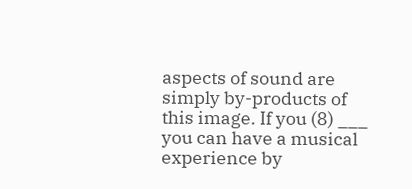aspects of sound are simply by-products of this image. If you (8) ___ you can have a musical experience by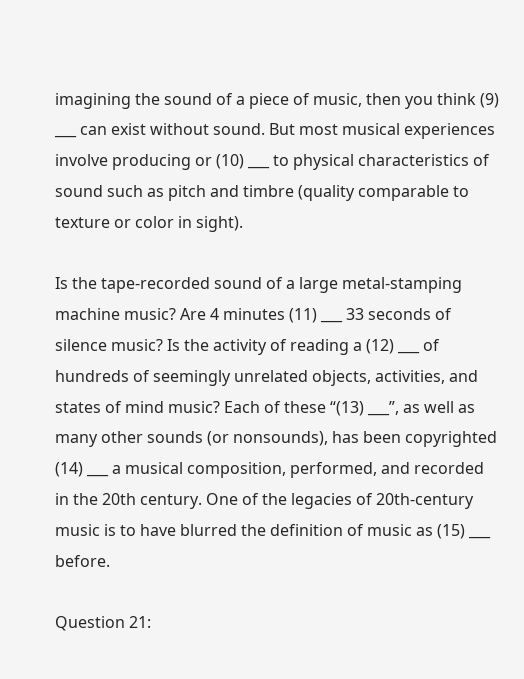imagining the sound of a piece of music, then you think (9) ___ can exist without sound. But most musical experiences involve producing or (10) ___ to physical characteristics of sound such as pitch and timbre (quality comparable to texture or color in sight).

Is the tape-recorded sound of a large metal-stamping machine music? Are 4 minutes (11) ___ 33 seconds of silence music? Is the activity of reading a (12) ___ of hundreds of seemingly unrelated objects, activities, and states of mind music? Each of these “(13) ___”, as well as many other sounds (or nonsounds), has been copyrighted (14) ___ a musical composition, performed, and recorded in the 20th century. One of the legacies of 20th-century music is to have blurred the definition of music as (15) ___ before.

Question 21: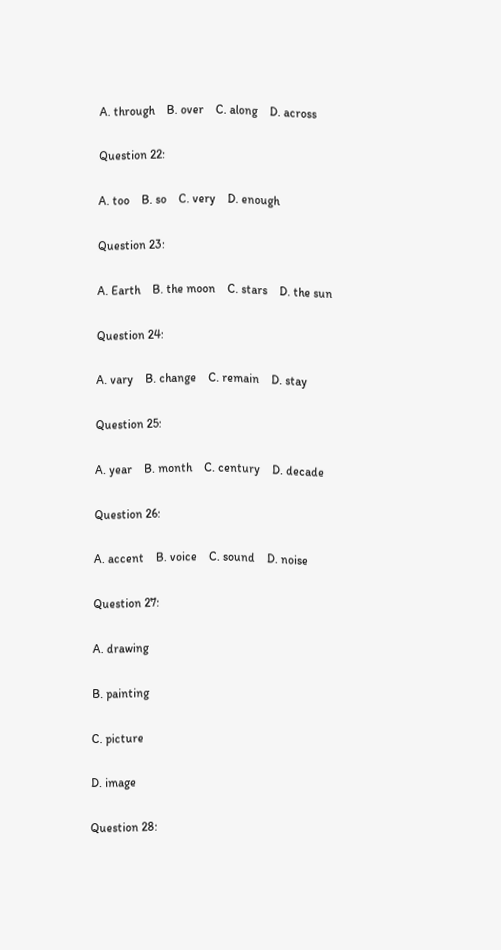A. through    B. over    C. along    D. across

Question 22:

A. too    B. so    C. very    D. enough

Question 23:

A. Earth    B. the moon    C. stars    D. the sun

Question 24:

A. vary    B. change    C. remain    D. stay

Question 25:

A. year    B. month    C. century    D. decade

Question 26:

A. accent    B. voice    C. sound    D. noise

Question 27:

A. drawing

B. painting

C. picture

D. image

Question 28: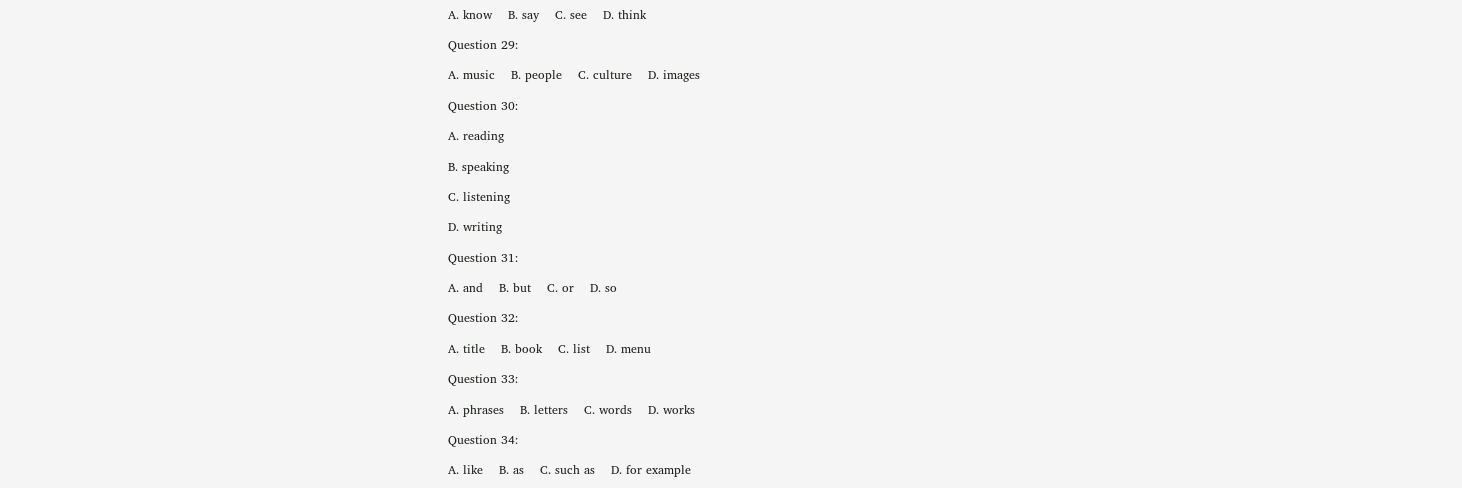A. know    B. say    C. see    D. think

Question 29:

A. music    B. people    C. culture    D. images

Question 30:

A. reading

B. speaking

C. listening

D. writing

Question 31:

A. and    B. but    C. or    D. so

Question 32:

A. title    B. book    C. list    D. menu

Question 33:

A. phrases    B. letters    C. words    D. works

Question 34:

A. like    B. as    C. such as    D. for example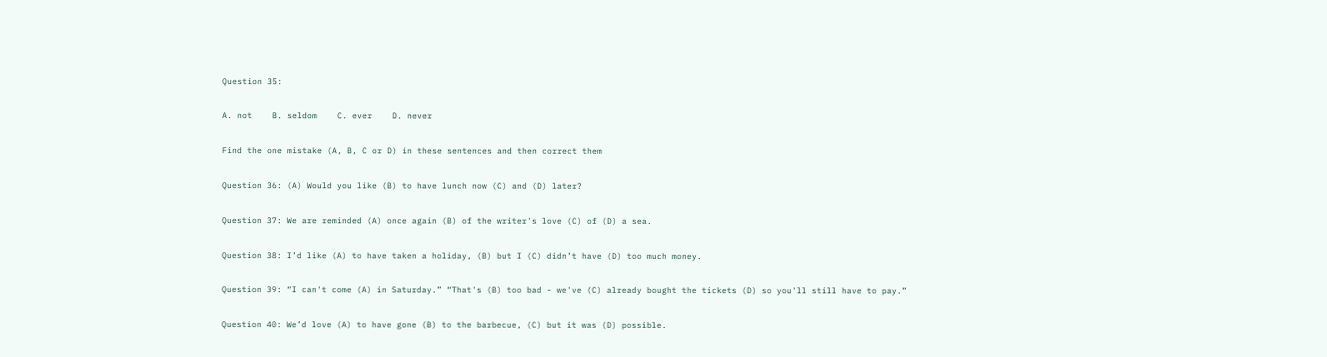Question 35:

A. not    B. seldom    C. ever    D. never

Find the one mistake (A, B, C or D) in these sentences and then correct them

Question 36: (A) Would you like (B) to have lunch now (C) and (D) later?

Question 37: We are reminded (A) once again (B) of the writer's love (C) of (D) a sea.

Question 38: I’d like (A) to have taken a holiday, (B) but I (C) didn’t have (D) too much money.

Question 39: “I can't come (A) in Saturday.” “That's (B) too bad - we've (C) already bought the tickets (D) so you'll still have to pay.”

Question 40: We’d love (A) to have gone (B) to the barbecue, (C) but it was (D) possible.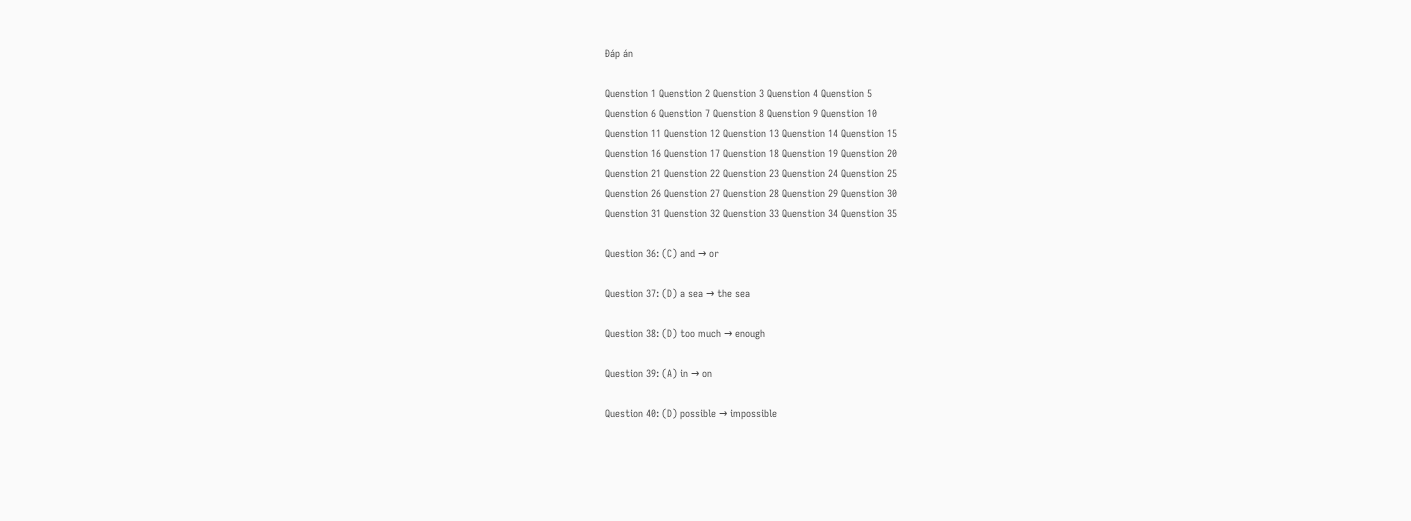Đáp án

Quenstion 1 Quenstion 2 Quenstion 3 Quenstion 4 Quenstion 5
Quenstion 6 Quenstion 7 Quenstion 8 Quenstion 9 Quenstion 10
Quenstion 11 Quenstion 12 Quenstion 13 Quenstion 14 Quenstion 15
Quenstion 16 Quenstion 17 Quenstion 18 Quenstion 19 Quenstion 20
Quenstion 21 Quenstion 22 Quenstion 23 Quenstion 24 Quenstion 25
Quenstion 26 Quenstion 27 Quenstion 28 Quenstion 29 Quenstion 30
Quenstion 31 Quenstion 32 Quenstion 33 Quenstion 34 Quenstion 35

Question 36: (C) and → or

Question 37: (D) a sea → the sea

Question 38: (D) too much → enough

Question 39: (A) in → on

Question 40: (D) possible → impossible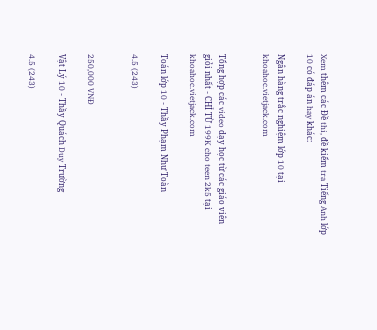Xem thêm các Đề thi, đề kiểm tra Tiếng Anh lớp 10 có đáp án hay khác:

Ngân hàng trắc nghiệm lớp 10 tại khoahoc.vietjack.com


Tổng hợp các video dạy học từ các giáo viên giỏi nhất - CHỈ TỪ 199K cho teen 2k5 tại khoahoc.vietjack.com

Toán lớp 10 - Thầy Phạm Như Toàn

4.5 (243)


250,000 VNĐ

Vật Lý 10 - Thầy Quách Duy Trường

4.5 (243)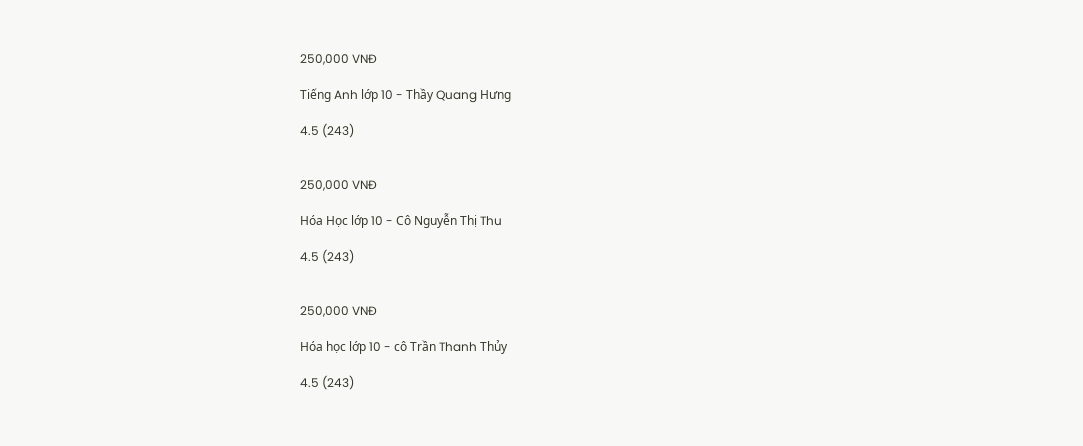250,000 VNĐ

Tiếng Anh lớp 10 - Thầy Quang Hưng

4.5 (243)


250,000 VNĐ

Hóa Học lớp 10 - Cô Nguyễn Thị Thu

4.5 (243)


250,000 VNĐ

Hóa học lớp 10 - cô Trần Thanh Thủy

4.5 (243)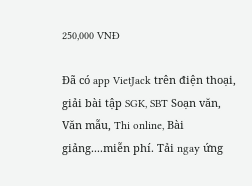250,000 VNĐ

Đã có app VietJack trên điện thoại, giải bài tập SGK, SBT Soạn văn, Văn mẫu, Thi online, Bài giảng....miễn phí. Tải ngay ứng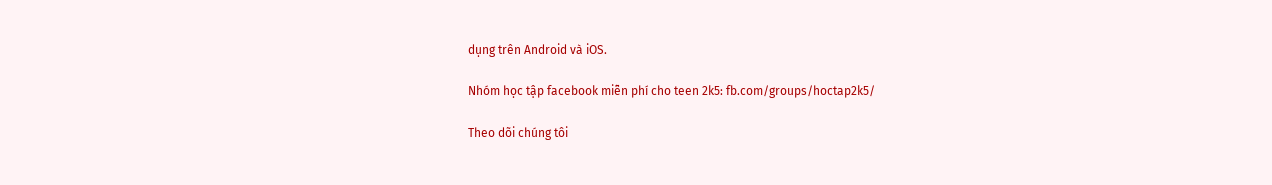dụng trên Android và iOS.

Nhóm học tập facebook miễn phí cho teen 2k5: fb.com/groups/hoctap2k5/

Theo dõi chúng tôi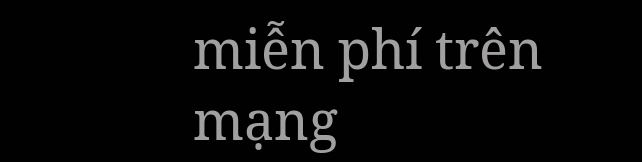miễn phí trên mạng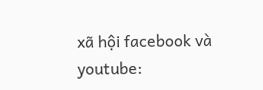xã hội facebook và youtube: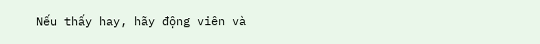Nếu thấy hay, hãy động viên và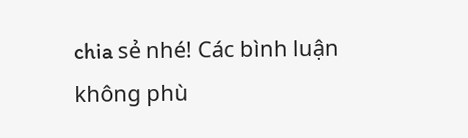chia sẻ nhé! Các bình luận không phù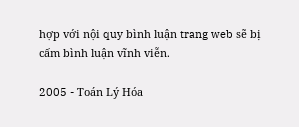hợp với nội quy bình luận trang web sẽ bị cấm bình luận vĩnh viễn.

2005 - Toán Lý Hóa